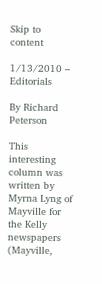Skip to content

1/13/2010 – Editorials

By Richard Peterson

This interesting column was written by Myrna Lyng of Mayville for the Kelly newspapers (Mayville,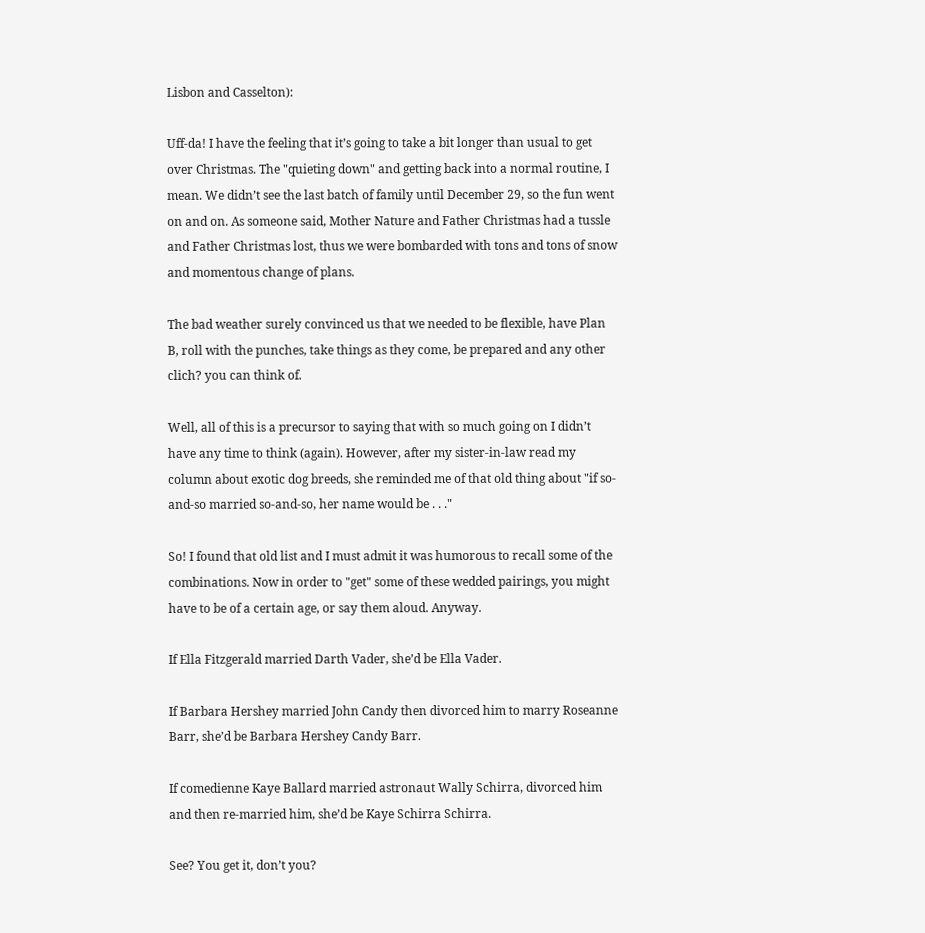Lisbon and Casselton):

Uff-da! I have the feeling that it’s going to take a bit longer than usual to get over Christmas. The "quieting down" and getting back into a normal routine, I mean. We didn’t see the last batch of family until December 29, so the fun went on and on. As someone said, Mother Nature and Father Christmas had a tussle and Father Christmas lost, thus we were bombarded with tons and tons of snow and momentous change of plans.

The bad weather surely convinced us that we needed to be flexible, have Plan B, roll with the punches, take things as they come, be prepared and any other clich? you can think of.

Well, all of this is a precursor to saying that with so much going on I didn’t have any time to think (again). However, after my sister-in-law read my column about exotic dog breeds, she reminded me of that old thing about "if so-and-so married so-and-so, her name would be . . ."

So! I found that old list and I must admit it was humorous to recall some of the combinations. Now in order to "get" some of these wedded pairings, you might have to be of a certain age, or say them aloud. Anyway.

If Ella Fitzgerald married Darth Vader, she’d be Ella Vader.

If Barbara Hershey married John Candy then divorced him to marry Roseanne Barr, she’d be Barbara Hershey Candy Barr.

If comedienne Kaye Ballard married astronaut Wally Schirra, divorced him and then re-married him, she’d be Kaye Schirra Schirra.

See? You get it, don’t you?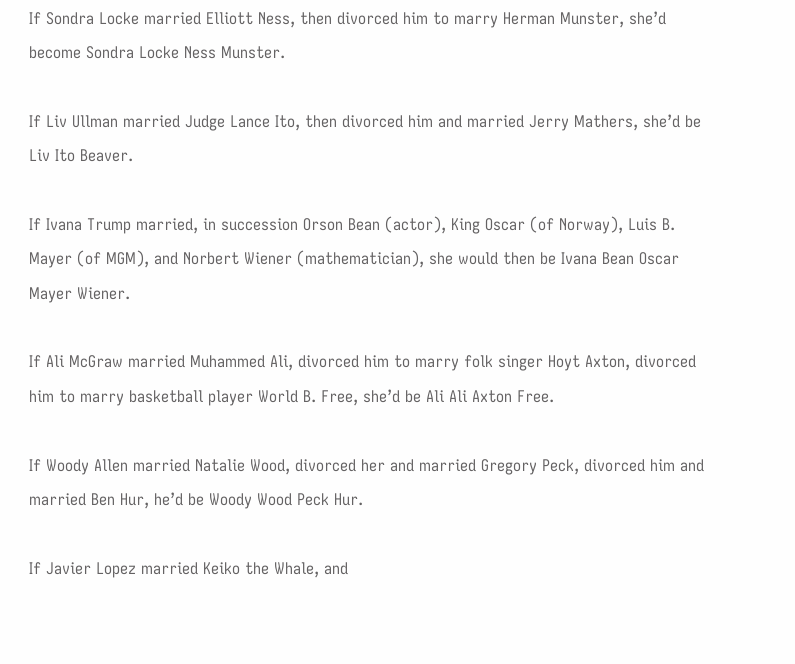If Sondra Locke married Elliott Ness, then divorced him to marry Herman Munster, she’d become Sondra Locke Ness Munster.

If Liv Ullman married Judge Lance Ito, then divorced him and married Jerry Mathers, she’d be Liv Ito Beaver.

If Ivana Trump married, in succession Orson Bean (actor), King Oscar (of Norway), Luis B. Mayer (of MGM), and Norbert Wiener (mathematician), she would then be Ivana Bean Oscar Mayer Wiener.

If Ali McGraw married Muhammed Ali, divorced him to marry folk singer Hoyt Axton, divorced him to marry basketball player World B. Free, she’d be Ali Ali Axton Free.

If Woody Allen married Natalie Wood, divorced her and married Gregory Peck, divorced him and married Ben Hur, he’d be Woody Wood Peck Hur.

If Javier Lopez married Keiko the Whale, and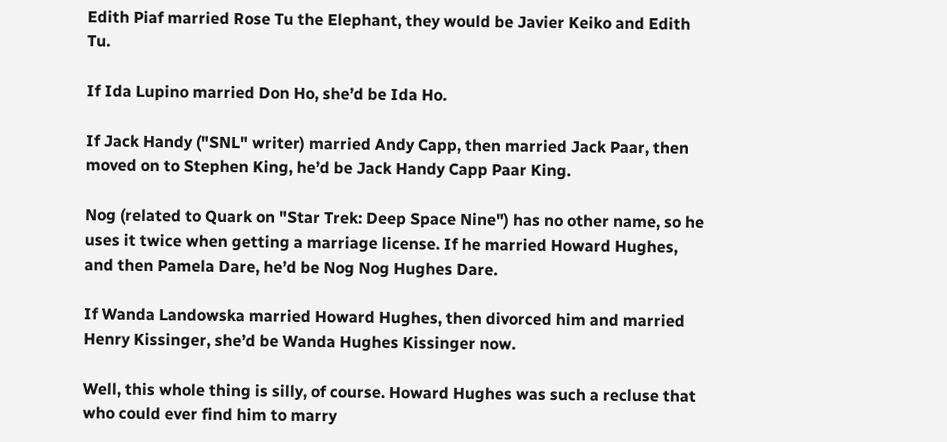Edith Piaf married Rose Tu the Elephant, they would be Javier Keiko and Edith Tu.

If Ida Lupino married Don Ho, she’d be Ida Ho.

If Jack Handy ("SNL" writer) married Andy Capp, then married Jack Paar, then moved on to Stephen King, he’d be Jack Handy Capp Paar King.

Nog (related to Quark on "Star Trek: Deep Space Nine") has no other name, so he uses it twice when getting a marriage license. If he married Howard Hughes, and then Pamela Dare, he’d be Nog Nog Hughes Dare.

If Wanda Landowska married Howard Hughes, then divorced him and married Henry Kissinger, she’d be Wanda Hughes Kissinger now.

Well, this whole thing is silly, of course. Howard Hughes was such a recluse that who could ever find him to marry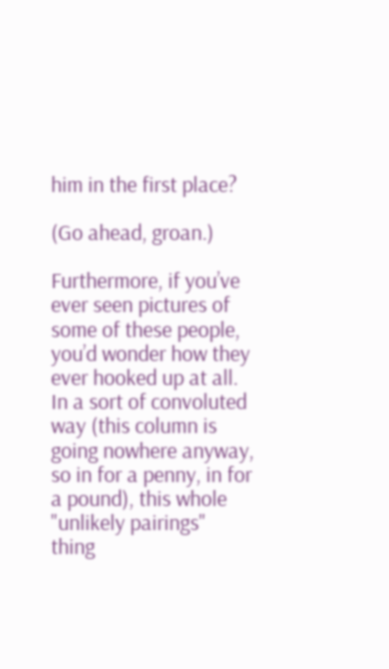him in the first place?

(Go ahead, groan.)

Furthermore, if you’ve ever seen pictures of some of these people, you’d wonder how they ever hooked up at all. In a sort of convoluted way (this column is going nowhere anyway, so in for a penny, in for a pound), this whole "unlikely pairings" thing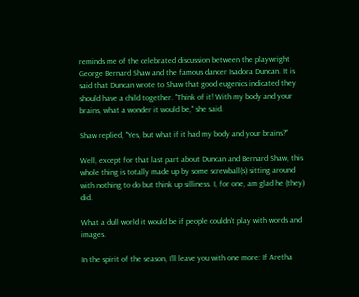reminds me of the celebrated discussion between the playwright George Bernard Shaw and the famous dancer Isadora Duncan. It is said that Duncan wrote to Shaw that good eugenics indicated they should have a child together. "Think of it! With my body and your brains, what a wonder it would be," she said.

Shaw replied, "Yes, but what if it had my body and your brains?"

Well, except for that last part about Duncan and Bernard Shaw, this whole thing is totally made up by some screwball(s) sitting around with nothing to do but think up silliness. I, for one, am glad he (they) did.

What a dull world it would be if people couldn’t play with words and images.

In the spirit of the season, I’ll leave you with one more: If Aretha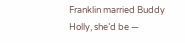Franklin married Buddy Holly, she’d be —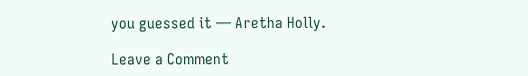you guessed it — Aretha Holly.

Leave a Comment